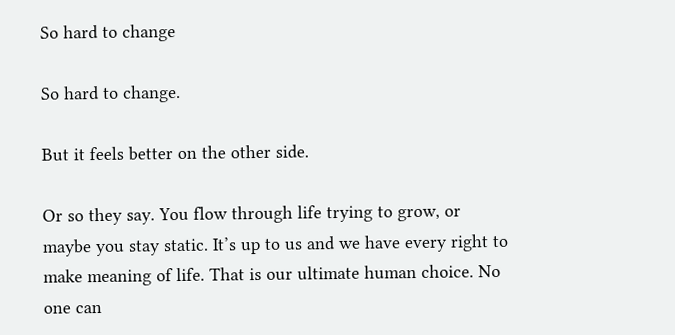So hard to change

So hard to change.

But it feels better on the other side.

Or so they say. You flow through life trying to grow, or maybe you stay static. It’s up to us and we have every right to make meaning of life. That is our ultimate human choice. No one can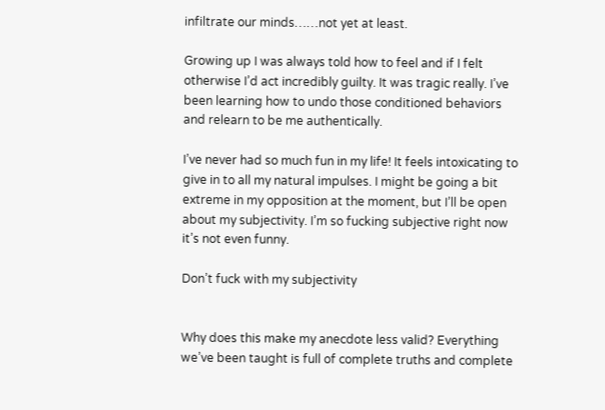infiltrate our minds……not yet at least.

Growing up I was always told how to feel and if I felt otherwise I’d act incredibly guilty. It was tragic really. I’ve been learning how to undo those conditioned behaviors and relearn to be me authentically.

I’ve never had so much fun in my life! It feels intoxicating to give in to all my natural impulses. I might be going a bit extreme in my opposition at the moment, but I’ll be open about my subjectivity. I’m so fucking subjective right now it’s not even funny.

Don’t fuck with my subjectivity


Why does this make my anecdote less valid? Everything we’ve been taught is full of complete truths and complete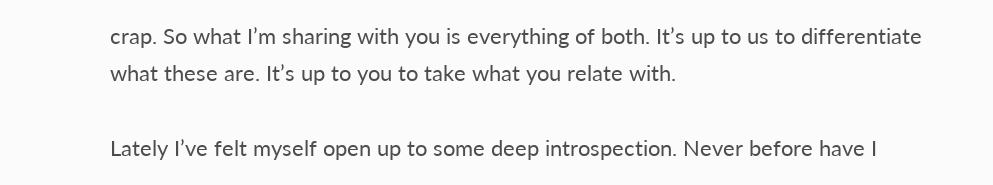crap. So what I’m sharing with you is everything of both. It’s up to us to differentiate what these are. It’s up to you to take what you relate with.

Lately I’ve felt myself open up to some deep introspection. Never before have I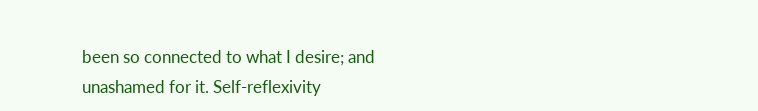been so connected to what I desire; and unashamed for it. Self-reflexivity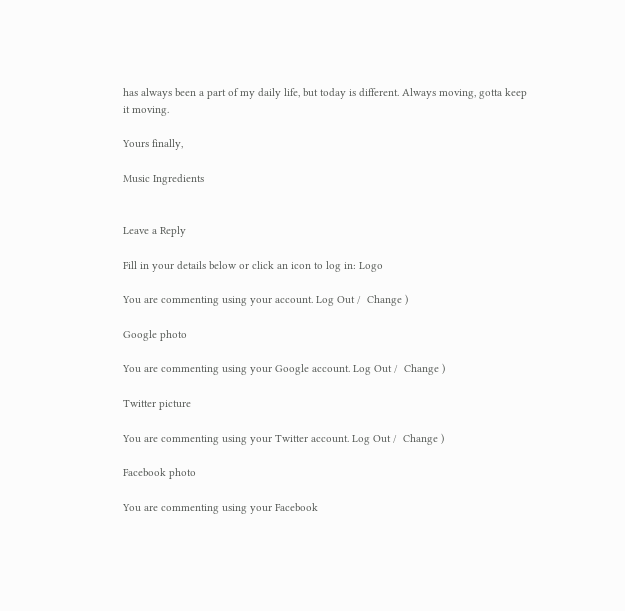has always been a part of my daily life, but today is different. Always moving, gotta keep it moving.

Yours finally,

Music Ingredients


Leave a Reply

Fill in your details below or click an icon to log in: Logo

You are commenting using your account. Log Out /  Change )

Google photo

You are commenting using your Google account. Log Out /  Change )

Twitter picture

You are commenting using your Twitter account. Log Out /  Change )

Facebook photo

You are commenting using your Facebook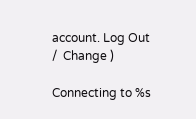account. Log Out /  Change )

Connecting to %s